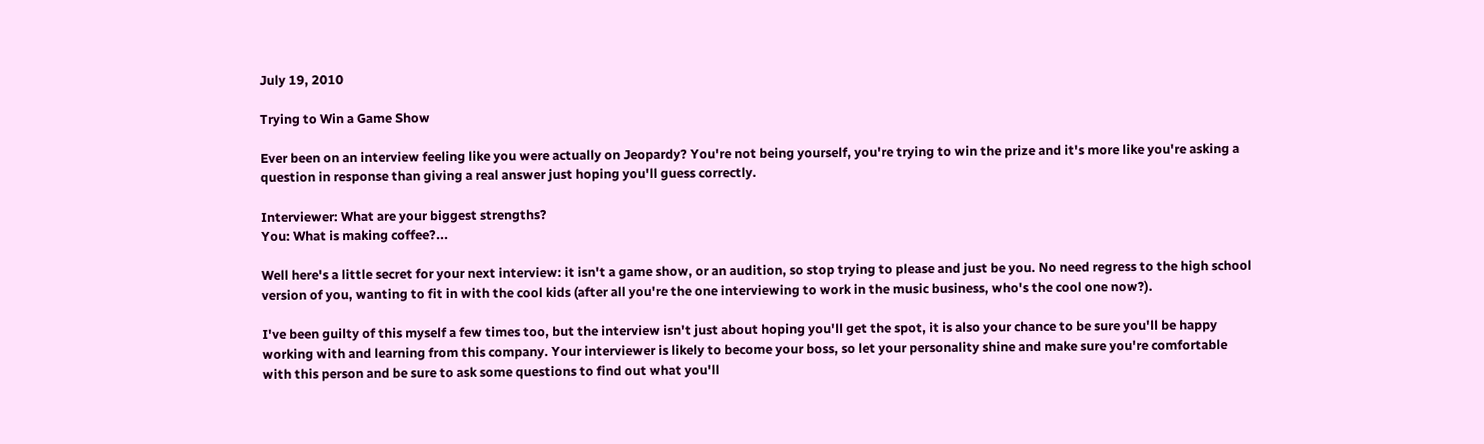July 19, 2010

Trying to Win a Game Show

Ever been on an interview feeling like you were actually on Jeopardy? You're not being yourself, you're trying to win the prize and it's more like you're asking a question in response than giving a real answer just hoping you'll guess correctly.

Interviewer: What are your biggest strengths?
You: What is making coffee?...

Well here's a little secret for your next interview: it isn't a game show, or an audition, so stop trying to please and just be you. No need regress to the high school version of you, wanting to fit in with the cool kids (after all you're the one interviewing to work in the music business, who's the cool one now?).

I've been guilty of this myself a few times too, but the interview isn't just about hoping you'll get the spot, it is also your chance to be sure you'll be happy working with and learning from this company. Your interviewer is likely to become your boss, so let your personality shine and make sure you're comfortable with this person and be sure to ask some questions to find out what you'll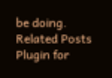be doing.
Related Posts Plugin for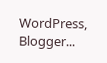WordPress, Blogger...